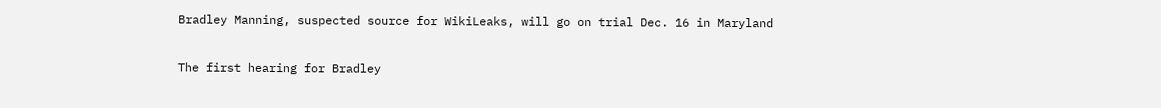Bradley Manning, suspected source for WikiLeaks, will go on trial Dec. 16 in Maryland

The first hearing for Bradley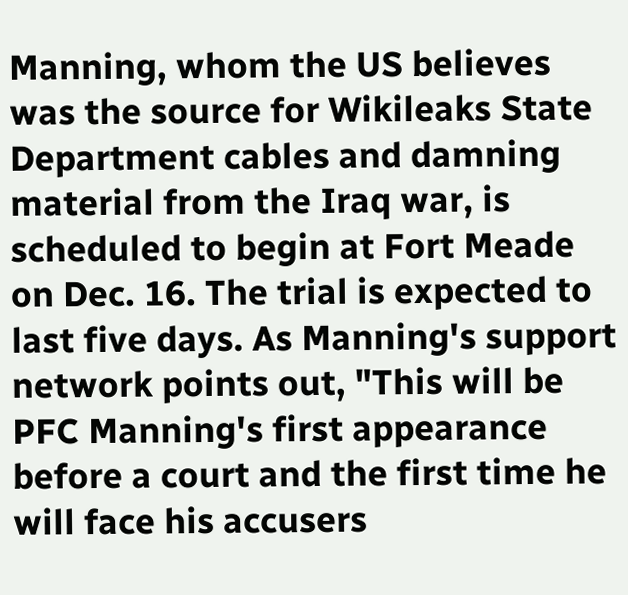Manning, whom the US believes was the source for Wikileaks State Department cables and damning material from the Iraq war, is scheduled to begin at Fort Meade on Dec. 16. The trial is expected to last five days. As Manning's support network points out, "This will be PFC Manning's first appearance before a court and the first time he will face his accusers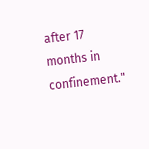after 17 months in confinement."